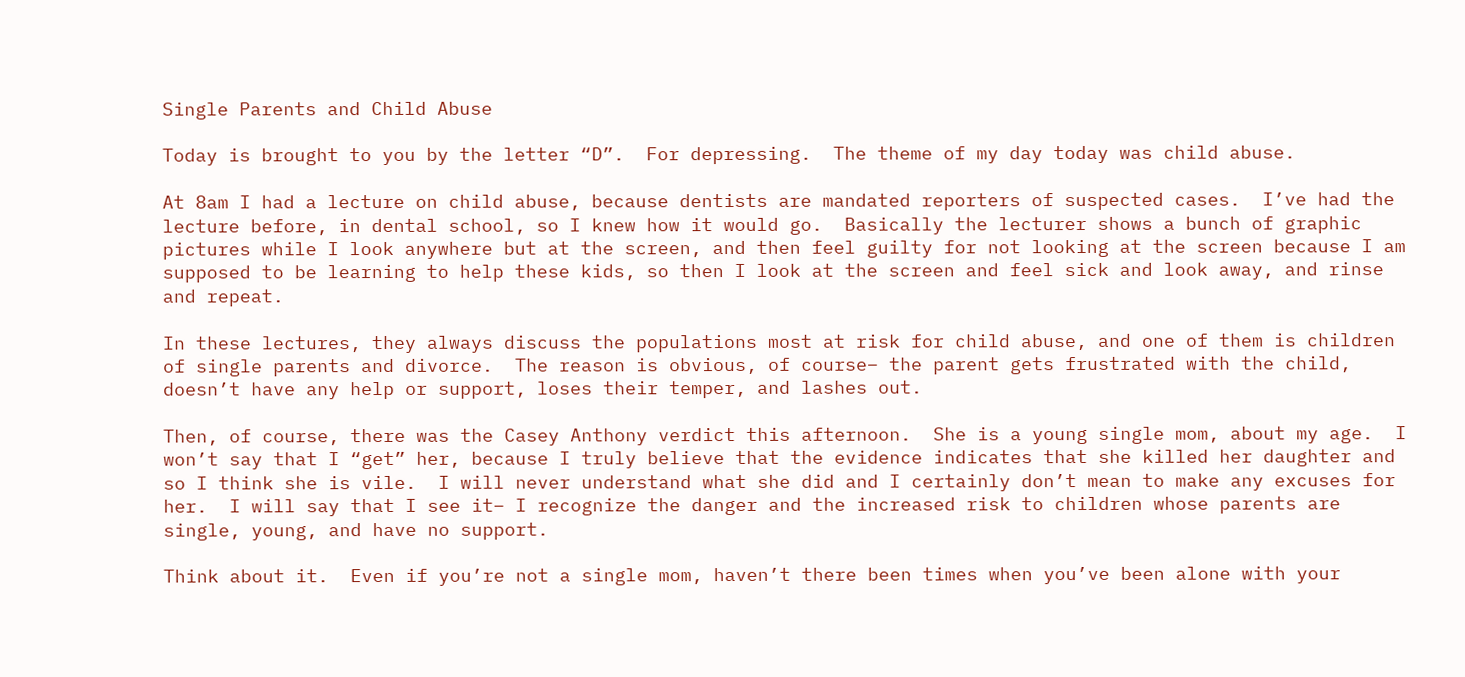Single Parents and Child Abuse

Today is brought to you by the letter “D”.  For depressing.  The theme of my day today was child abuse.

At 8am I had a lecture on child abuse, because dentists are mandated reporters of suspected cases.  I’ve had the lecture before, in dental school, so I knew how it would go.  Basically the lecturer shows a bunch of graphic pictures while I look anywhere but at the screen, and then feel guilty for not looking at the screen because I am supposed to be learning to help these kids, so then I look at the screen and feel sick and look away, and rinse and repeat.

In these lectures, they always discuss the populations most at risk for child abuse, and one of them is children of single parents and divorce.  The reason is obvious, of course– the parent gets frustrated with the child, doesn’t have any help or support, loses their temper, and lashes out.

Then, of course, there was the Casey Anthony verdict this afternoon.  She is a young single mom, about my age.  I won’t say that I “get” her, because I truly believe that the evidence indicates that she killed her daughter and so I think she is vile.  I will never understand what she did and I certainly don’t mean to make any excuses for her.  I will say that I see it– I recognize the danger and the increased risk to children whose parents are single, young, and have no support.

Think about it.  Even if you’re not a single mom, haven’t there been times when you’ve been alone with your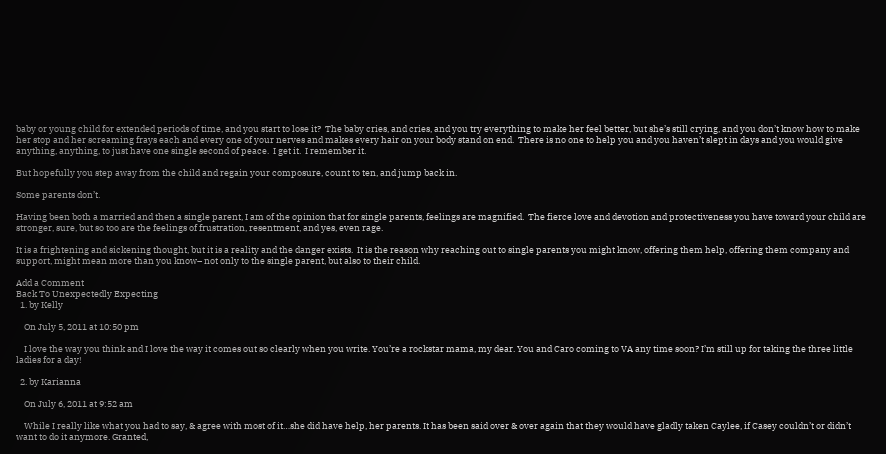baby or young child for extended periods of time, and you start to lose it?  The baby cries, and cries, and you try everything to make her feel better, but she’s still crying, and you don’t know how to make her stop and her screaming frays each and every one of your nerves and makes every hair on your body stand on end.  There is no one to help you and you haven’t slept in days and you would give anything, anything, to just have one single second of peace.  I get it.  I remember it.

But hopefully you step away from the child and regain your composure, count to ten, and jump back in.

Some parents don’t.

Having been both a married and then a single parent, I am of the opinion that for single parents, feelings are magnified.  The fierce love and devotion and protectiveness you have toward your child are stronger, sure, but so too are the feelings of frustration, resentment, and yes, even rage.

It is a frightening and sickening thought, but it is a reality and the danger exists.  It is the reason why reaching out to single parents you might know, offering them help, offering them company and support, might mean more than you know– not only to the single parent, but also to their child.

Add a Comment
Back To Unexpectedly Expecting
  1. by Kelly

    On July 5, 2011 at 10:50 pm

    I love the way you think and I love the way it comes out so clearly when you write. You’re a rockstar mama, my dear. You and Caro coming to VA any time soon? I’m still up for taking the three little ladies for a day!

  2. by Karianna

    On July 6, 2011 at 9:52 am

    While I really like what you had to say, & agree with most of it…she did have help, her parents. It has been said over & over again that they would have gladly taken Caylee, if Casey couldn’t or didn’t want to do it anymore. Granted,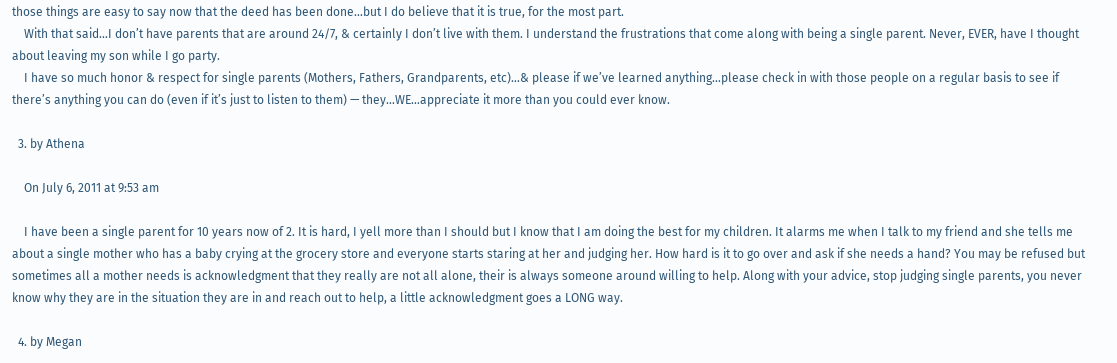those things are easy to say now that the deed has been done…but I do believe that it is true, for the most part.
    With that said…I don’t have parents that are around 24/7, & certainly I don’t live with them. I understand the frustrations that come along with being a single parent. Never, EVER, have I thought about leaving my son while I go party.
    I have so much honor & respect for single parents (Mothers, Fathers, Grandparents, etc)…& please if we’ve learned anything…please check in with those people on a regular basis to see if there’s anything you can do (even if it’s just to listen to them) — they…WE…appreciate it more than you could ever know.

  3. by Athena

    On July 6, 2011 at 9:53 am

    I have been a single parent for 10 years now of 2. It is hard, I yell more than I should but I know that I am doing the best for my children. It alarms me when I talk to my friend and she tells me about a single mother who has a baby crying at the grocery store and everyone starts staring at her and judging her. How hard is it to go over and ask if she needs a hand? You may be refused but sometimes all a mother needs is acknowledgment that they really are not all alone, their is always someone around willing to help. Along with your advice, stop judging single parents, you never know why they are in the situation they are in and reach out to help, a little acknowledgment goes a LONG way.

  4. by Megan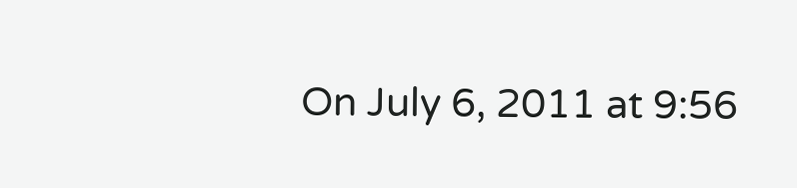On July 6, 2011 at 9:56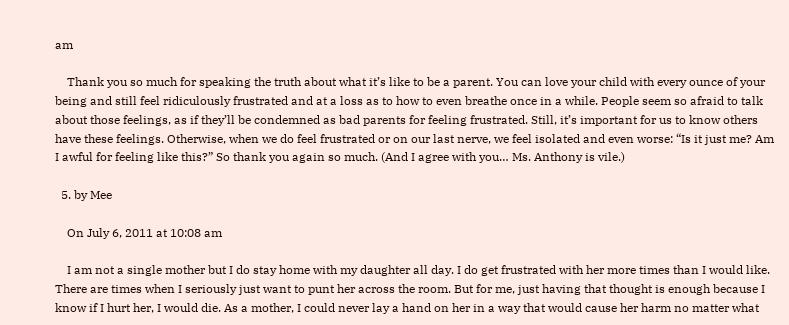am

    Thank you so much for speaking the truth about what it’s like to be a parent. You can love your child with every ounce of your being and still feel ridiculously frustrated and at a loss as to how to even breathe once in a while. People seem so afraid to talk about those feelings, as if they’ll be condemned as bad parents for feeling frustrated. Still, it’s important for us to know others have these feelings. Otherwise, when we do feel frustrated or on our last nerve, we feel isolated and even worse: “Is it just me? Am I awful for feeling like this?” So thank you again so much. (And I agree with you… Ms. Anthony is vile.)

  5. by Mee

    On July 6, 2011 at 10:08 am

    I am not a single mother but I do stay home with my daughter all day. I do get frustrated with her more times than I would like. There are times when I seriously just want to punt her across the room. But for me, just having that thought is enough because I know if I hurt her, I would die. As a mother, I could never lay a hand on her in a way that would cause her harm no matter what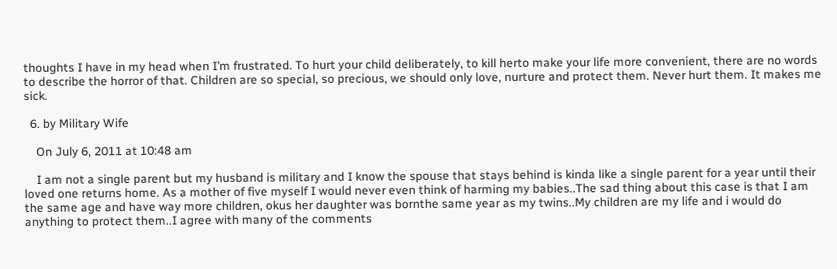thoughts I have in my head when I’m frustrated. To hurt your child deliberately, to kill herto make your life more convenient, there are no words to describe the horror of that. Children are so special, so precious, we should only love, nurture and protect them. Never hurt them. It makes me sick.

  6. by Military Wife

    On July 6, 2011 at 10:48 am

    I am not a single parent but my husband is military and I know the spouse that stays behind is kinda like a single parent for a year until their loved one returns home. As a mother of five myself I would never even think of harming my babies..The sad thing about this case is that I am the same age and have way more children, okus her daughter was bornthe same year as my twins..My children are my life and i would do anything to protect them..I agree with many of the comments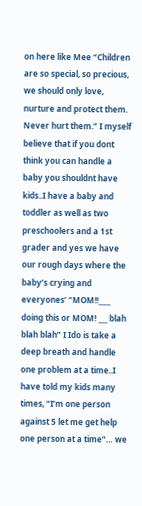on here like Mee “Children are so special, so precious, we should only love, nurture and protect them. Never hurt them.” I myself believe that if you dont think you can handle a baby you shouldnt have kids..I have a baby and toddler as well as two preschoolers and a 1st grader and yes we have our rough days where the baby’s crying and everyones’ “MOM!!____ doing this or MOM! ___ blah blah blah” I Ido is take a deep breath and handle one problem at a time..I have told my kids many times, “I’m one person against 5 let me get help one person at a time”… we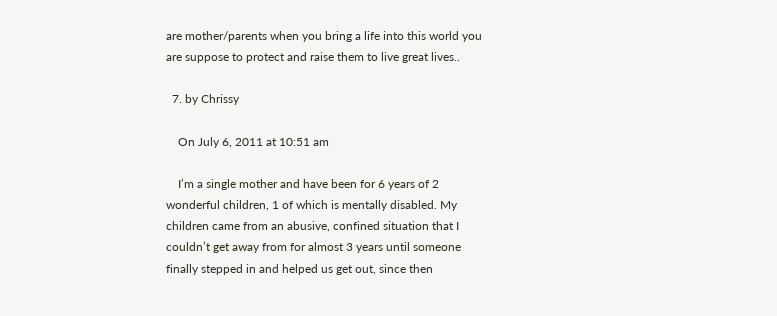are mother/parents when you bring a life into this world you are suppose to protect and raise them to live great lives..

  7. by Chrissy

    On July 6, 2011 at 10:51 am

    I’m a single mother and have been for 6 years of 2 wonderful children, 1 of which is mentally disabled. My children came from an abusive, confined situation that I couldn’t get away from for almost 3 years until someone finally stepped in and helped us get out, since then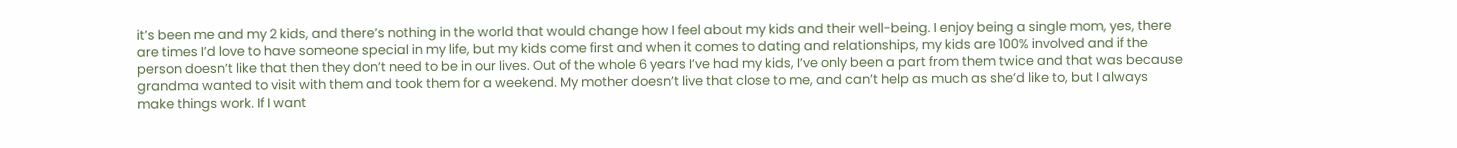it’s been me and my 2 kids, and there’s nothing in the world that would change how I feel about my kids and their well-being. I enjoy being a single mom, yes, there are times I’d love to have someone special in my life, but my kids come first and when it comes to dating and relationships, my kids are 100% involved and if the person doesn’t like that then they don’t need to be in our lives. Out of the whole 6 years I’ve had my kids, I’ve only been a part from them twice and that was because grandma wanted to visit with them and took them for a weekend. My mother doesn’t live that close to me, and can’t help as much as she’d like to, but I always make things work. If I want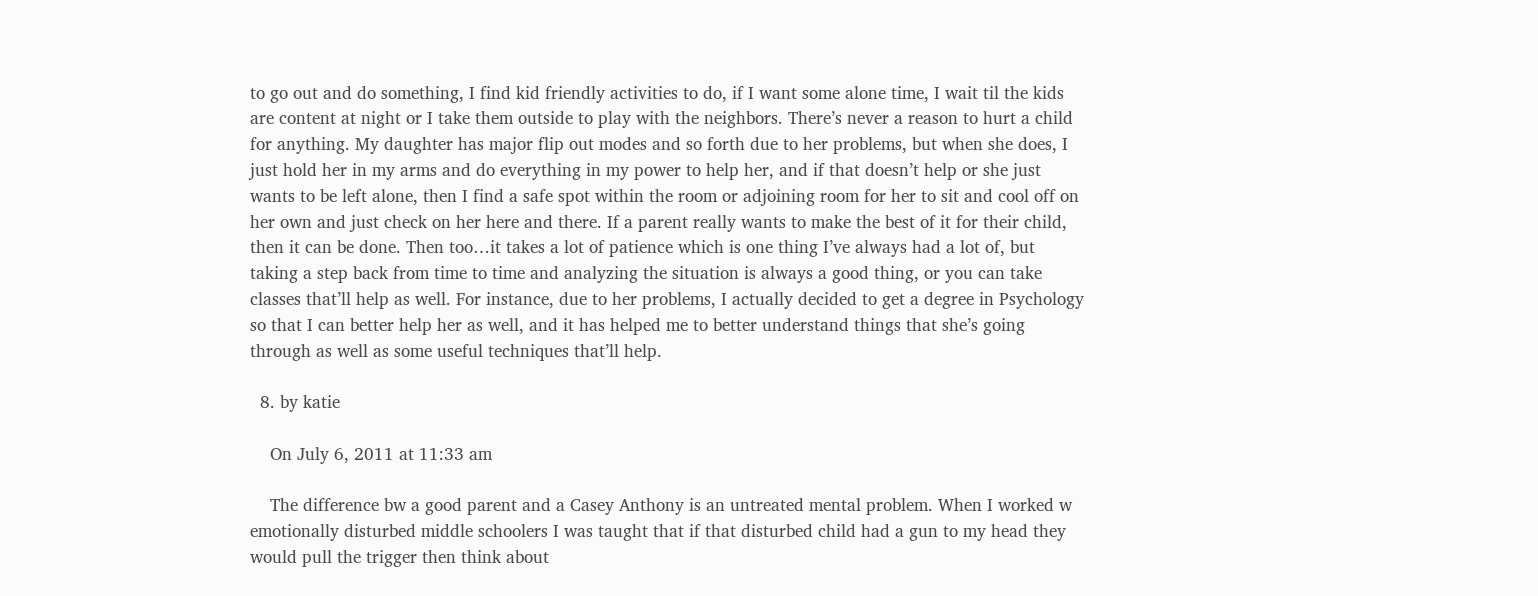to go out and do something, I find kid friendly activities to do, if I want some alone time, I wait til the kids are content at night or I take them outside to play with the neighbors. There’s never a reason to hurt a child for anything. My daughter has major flip out modes and so forth due to her problems, but when she does, I just hold her in my arms and do everything in my power to help her, and if that doesn’t help or she just wants to be left alone, then I find a safe spot within the room or adjoining room for her to sit and cool off on her own and just check on her here and there. If a parent really wants to make the best of it for their child, then it can be done. Then too…it takes a lot of patience which is one thing I’ve always had a lot of, but taking a step back from time to time and analyzing the situation is always a good thing, or you can take classes that’ll help as well. For instance, due to her problems, I actually decided to get a degree in Psychology so that I can better help her as well, and it has helped me to better understand things that she’s going through as well as some useful techniques that’ll help.

  8. by katie

    On July 6, 2011 at 11:33 am

    The difference bw a good parent and a Casey Anthony is an untreated mental problem. When I worked w emotionally disturbed middle schoolers I was taught that if that disturbed child had a gun to my head they would pull the trigger then think about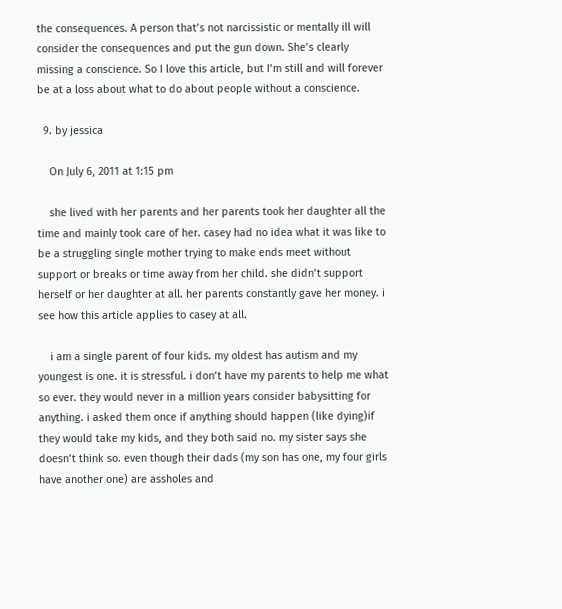the consequences. A person that’s not narcissistic or mentally ill will consider the consequences and put the gun down. She’s clearly missing a conscience. So I love this article, but I’m still and will forever be at a loss about what to do about people without a conscience.

  9. by jessica

    On July 6, 2011 at 1:15 pm

    she lived with her parents and her parents took her daughter all the time and mainly took care of her. casey had no idea what it was like to be a struggling single mother trying to make ends meet without support or breaks or time away from her child. she didn’t support herself or her daughter at all. her parents constantly gave her money. i see how this article applies to casey at all.

    i am a single parent of four kids. my oldest has autism and my youngest is one. it is stressful. i don’t have my parents to help me what so ever. they would never in a million years consider babysitting for anything. i asked them once if anything should happen (like dying)if they would take my kids, and they both said no. my sister says she doesn’t think so. even though their dads (my son has one, my four girls have another one) are assholes and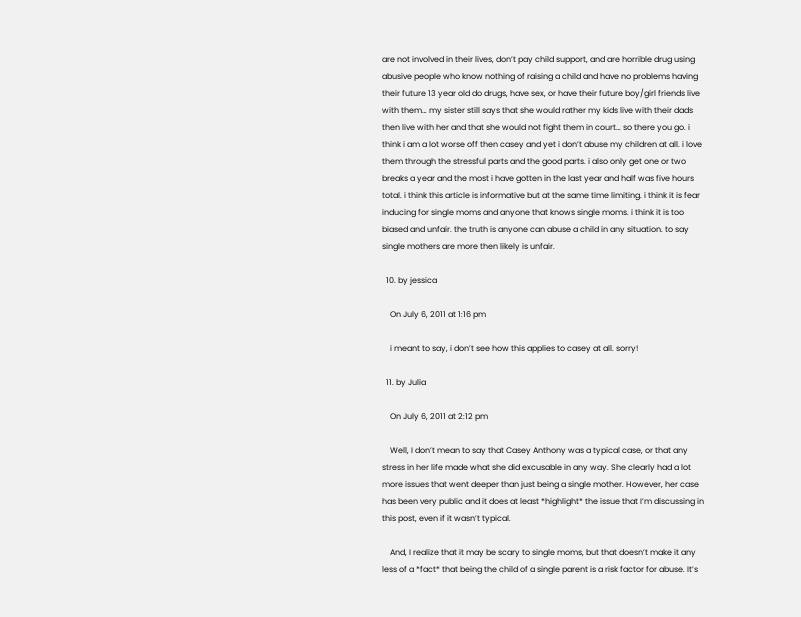are not involved in their lives, don’t pay child support, and are horrible drug using abusive people who know nothing of raising a child and have no problems having their future 13 year old do drugs, have sex, or have their future boy/girl friends live with them… my sister still says that she would rather my kids live with their dads then live with her and that she would not fight them in court… so there you go. i think i am a lot worse off then casey and yet i don’t abuse my children at all. i love them through the stressful parts and the good parts. i also only get one or two breaks a year and the most i have gotten in the last year and half was five hours total. i think this article is informative but at the same time limiting. i think it is fear inducing for single moms and anyone that knows single moms. i think it is too biased and unfair. the truth is anyone can abuse a child in any situation. to say single mothers are more then likely is unfair.

  10. by jessica

    On July 6, 2011 at 1:16 pm

    i meant to say, i don’t see how this applies to casey at all. sorry!

  11. by Julia

    On July 6, 2011 at 2:12 pm

    Well, I don’t mean to say that Casey Anthony was a typical case, or that any stress in her life made what she did excusable in any way. She clearly had a lot more issues that went deeper than just being a single mother. However, her case has been very public and it does at least *highlight* the issue that I’m discussing in this post, even if it wasn’t typical.

    And, I realize that it may be scary to single moms, but that doesn’t make it any less of a *fact* that being the child of a single parent is a risk factor for abuse. It’s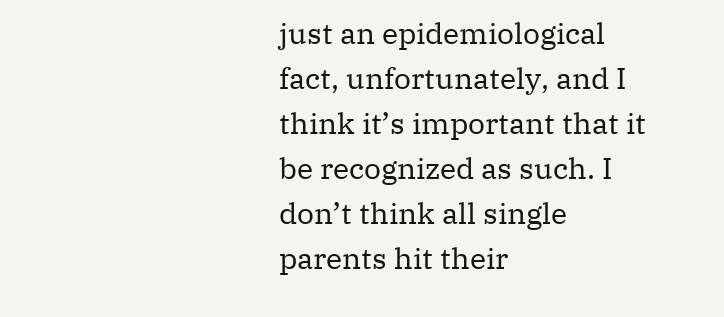just an epidemiological fact, unfortunately, and I think it’s important that it be recognized as such. I don’t think all single parents hit their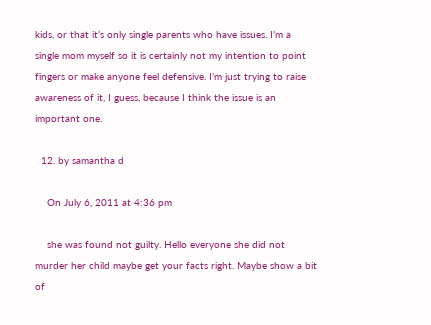kids, or that it’s only single parents who have issues. I’m a single mom myself so it is certainly not my intention to point fingers or make anyone feel defensive. I’m just trying to raise awareness of it, I guess, because I think the issue is an important one.

  12. by samantha d

    On July 6, 2011 at 4:36 pm

    she was found not guilty. Hello everyone she did not murder her child maybe get your facts right. Maybe show a bit of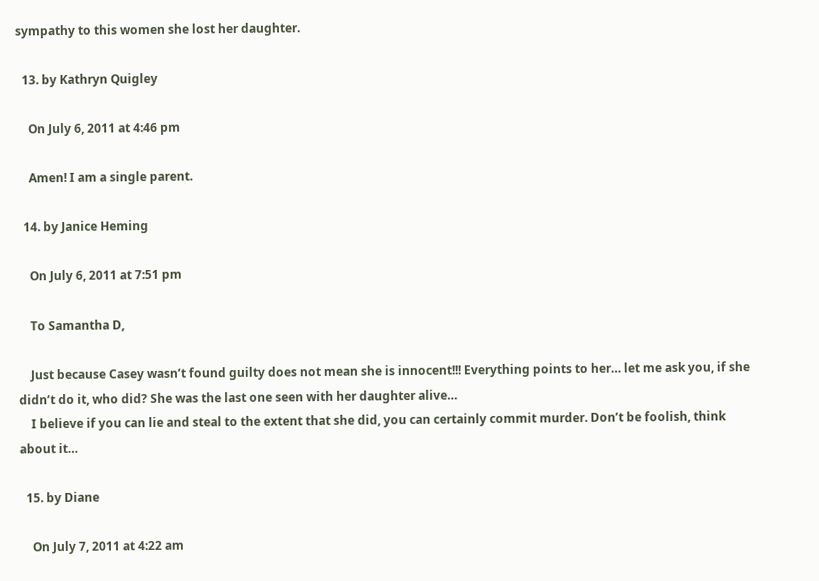sympathy to this women she lost her daughter.

  13. by Kathryn Quigley

    On July 6, 2011 at 4:46 pm

    Amen! I am a single parent.

  14. by Janice Heming

    On July 6, 2011 at 7:51 pm

    To Samantha D,

    Just because Casey wasn’t found guilty does not mean she is innocent!!! Everything points to her… let me ask you, if she didn’t do it, who did? She was the last one seen with her daughter alive…
    I believe if you can lie and steal to the extent that she did, you can certainly commit murder. Don’t be foolish, think about it…

  15. by Diane

    On July 7, 2011 at 4:22 am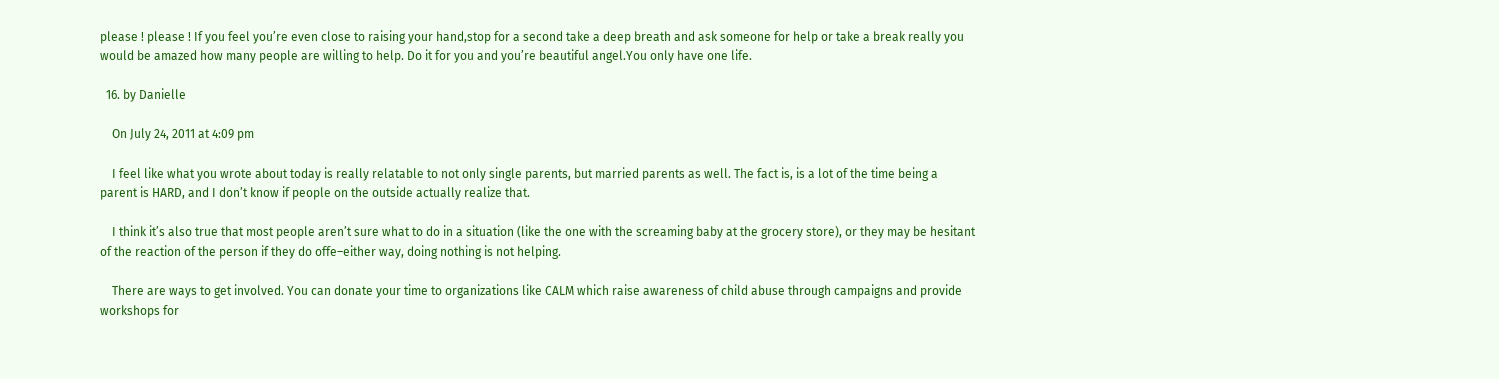please ! please ! If you feel you’re even close to raising your hand,stop for a second take a deep breath and ask someone for help or take a break really you would be amazed how many people are willing to help. Do it for you and you’re beautiful angel.You only have one life.

  16. by Danielle

    On July 24, 2011 at 4:09 pm

    I feel like what you wrote about today is really relatable to not only single parents, but married parents as well. The fact is, is a lot of the time being a parent is HARD, and I don’t know if people on the outside actually realize that.

    I think it’s also true that most people aren’t sure what to do in a situation (like the one with the screaming baby at the grocery store), or they may be hesitant of the reaction of the person if they do offe–either way, doing nothing is not helping.

    There are ways to get involved. You can donate your time to organizations like CALM which raise awareness of child abuse through campaigns and provide workshops for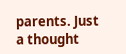parents. Just a thought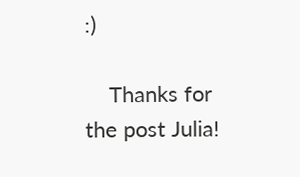:)

    Thanks for the post Julia!